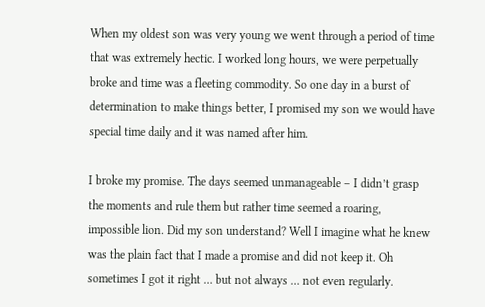When my oldest son was very young we went through a period of time that was extremely hectic. I worked long hours, we were perpetually broke and time was a fleeting commodity. So one day in a burst of determination to make things better, I promised my son we would have special time daily and it was named after him.

I broke my promise. The days seemed unmanageable – I didn’t grasp the moments and rule them but rather time seemed a roaring, impossible lion. Did my son understand? Well I imagine what he knew was the plain fact that I made a promise and did not keep it. Oh sometimes I got it right … but not always … not even regularly.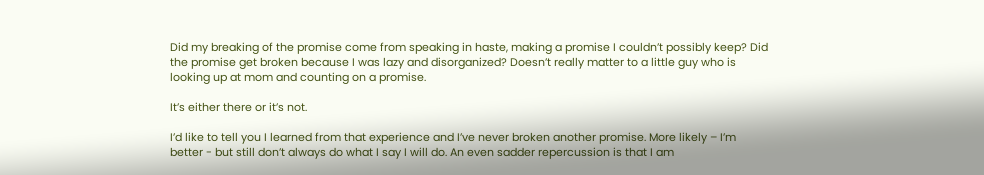Did my breaking of the promise come from speaking in haste, making a promise I couldn’t possibly keep? Did the promise get broken because I was lazy and disorganized? Doesn’t really matter to a little guy who is looking up at mom and counting on a promise.

It’s either there or it’s not.

I’d like to tell you I learned from that experience and I’ve never broken another promise. More likely – I’m better - but still don’t always do what I say I will do. An even sadder repercussion is that I am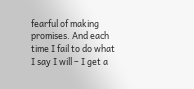fearful of making promises. And each time I fail to do what I say I will – I get a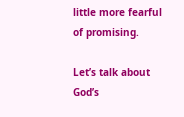little more fearful of promising.

Let’s talk about God’s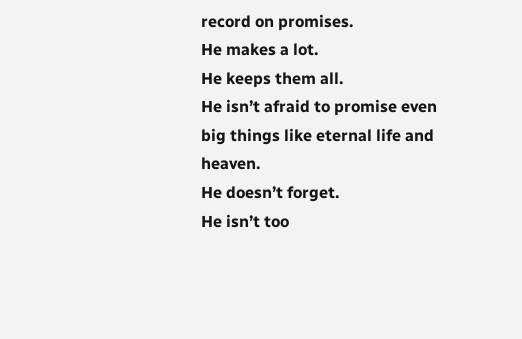record on promises.
He makes a lot.
He keeps them all.
He isn’t afraid to promise even big things like eternal life and heaven.
He doesn’t forget.
He isn’t too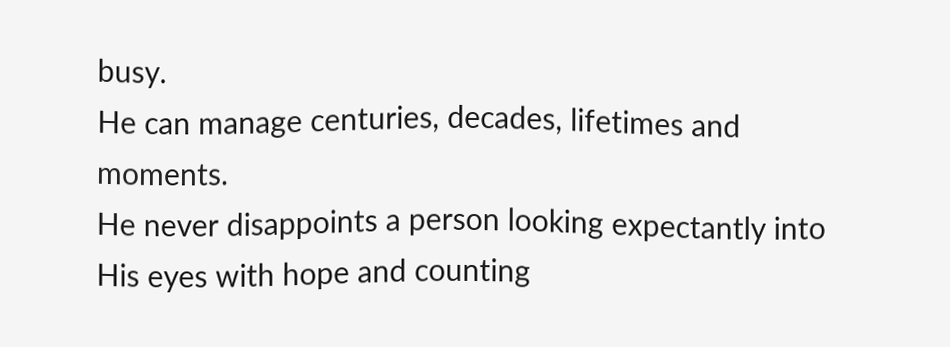busy.
He can manage centuries, decades, lifetimes and moments.
He never disappoints a person looking expectantly into His eyes with hope and counting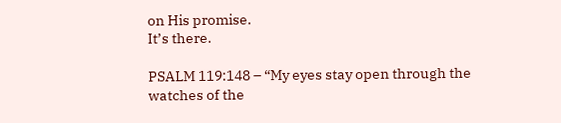on His promise.
It’s there.

PSALM 119:148 – “My eyes stay open through the watches of the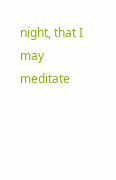night, that I may meditate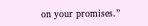on your promises.”